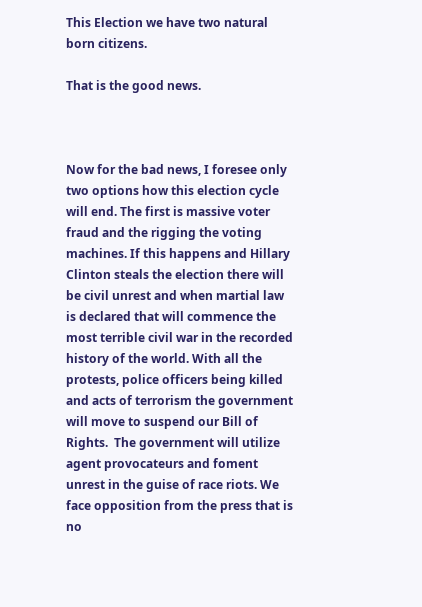This Election we have two natural born citizens.

That is the good news.



Now for the bad news, I foresee only two options how this election cycle will end. The first is massive voter fraud and the rigging the voting machines. If this happens and Hillary Clinton steals the election there will be civil unrest and when martial law is declared that will commence the most terrible civil war in the recorded history of the world. With all the protests, police officers being killed and acts of terrorism the government will move to suspend our Bill of Rights.  The government will utilize agent provocateurs and foment unrest in the guise of race riots. We face opposition from the press that is no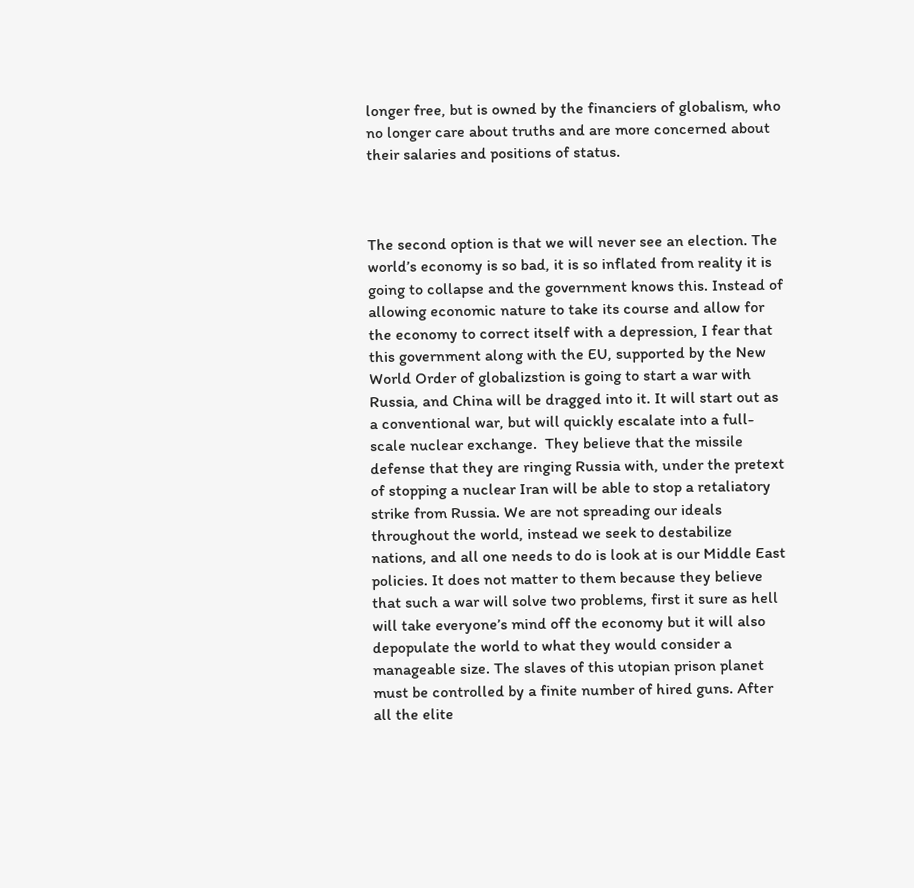longer free, but is owned by the financiers of globalism, who no longer care about truths and are more concerned about their salaries and positions of status.



The second option is that we will never see an election. The world’s economy is so bad, it is so inflated from reality it is going to collapse and the government knows this. Instead of allowing economic nature to take its course and allow for the economy to correct itself with a depression, I fear that this government along with the EU, supported by the New World Order of globalizstion is going to start a war with Russia, and China will be dragged into it. It will start out as a conventional war, but will quickly escalate into a full-scale nuclear exchange.  They believe that the missile defense that they are ringing Russia with, under the pretext of stopping a nuclear Iran will be able to stop a retaliatory strike from Russia. We are not spreading our ideals throughout the world, instead we seek to destabilize nations, and all one needs to do is look at is our Middle East policies. It does not matter to them because they believe that such a war will solve two problems, first it sure as hell will take everyone’s mind off the economy but it will also depopulate the world to what they would consider a manageable size. The slaves of this utopian prison planet must be controlled by a finite number of hired guns. After all the elite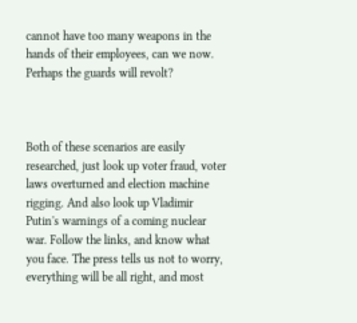cannot have too many weapons in the hands of their employees, can we now. Perhaps the guards will revolt?



Both of these scenarios are easily researched, just look up voter fraud, voter laws overturned and election machine rigging. And also look up Vladimir Putin's warnings of a coming nuclear war. Follow the links, and know what you face. The press tells us not to worry, everything will be all right, and most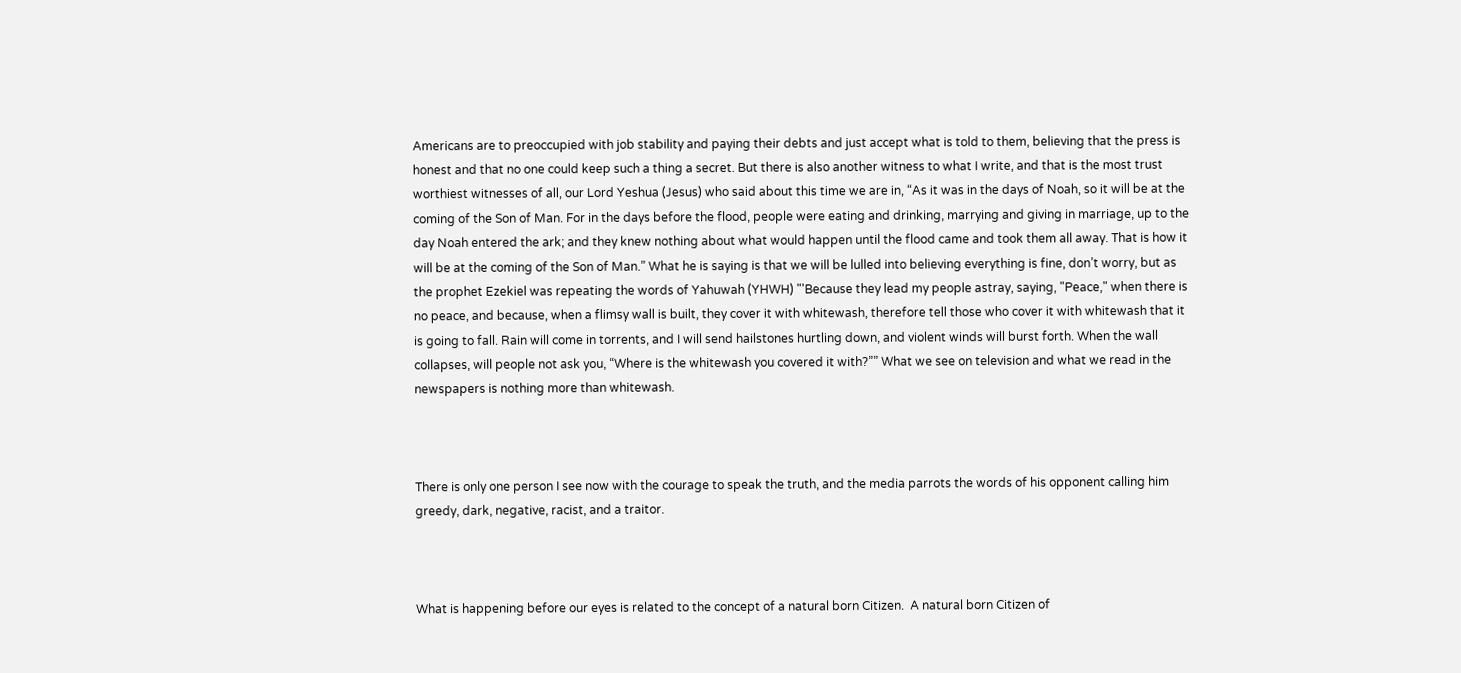Americans are to preoccupied with job stability and paying their debts and just accept what is told to them, believing that the press is honest and that no one could keep such a thing a secret. But there is also another witness to what I write, and that is the most trust worthiest witnesses of all, our Lord Yeshua (Jesus) who said about this time we are in, “As it was in the days of Noah, so it will be at the coming of the Son of Man. For in the days before the flood, people were eating and drinking, marrying and giving in marriage, up to the day Noah entered the ark; and they knew nothing about what would happen until the flood came and took them all away. That is how it will be at the coming of the Son of Man.” What he is saying is that we will be lulled into believing everything is fine, don’t worry, but as the prophet Ezekiel was repeating the words of Yahuwah (YHWH) "'Because they lead my people astray, saying, "Peace," when there is no peace, and because, when a flimsy wall is built, they cover it with whitewash, therefore tell those who cover it with whitewash that it is going to fall. Rain will come in torrents, and I will send hailstones hurtling down, and violent winds will burst forth. When the wall collapses, will people not ask you, “Where is the whitewash you covered it with?”” What we see on television and what we read in the newspapers is nothing more than whitewash.



There is only one person I see now with the courage to speak the truth, and the media parrots the words of his opponent calling him greedy, dark, negative, racist, and a traitor.



What is happening before our eyes is related to the concept of a natural born Citizen.  A natural born Citizen of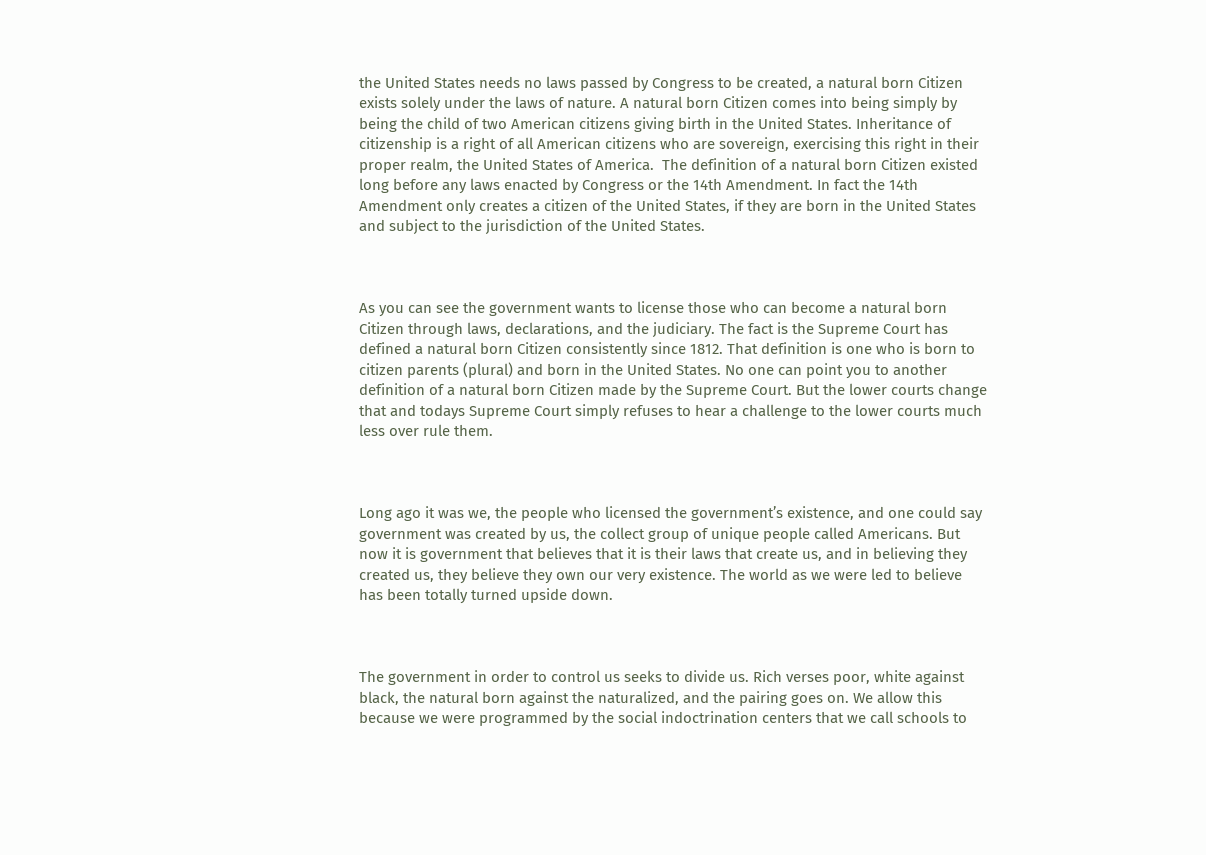the United States needs no laws passed by Congress to be created, a natural born Citizen exists solely under the laws of nature. A natural born Citizen comes into being simply by being the child of two American citizens giving birth in the United States. Inheritance of citizenship is a right of all American citizens who are sovereign, exercising this right in their proper realm, the United States of America.  The definition of a natural born Citizen existed long before any laws enacted by Congress or the 14th Amendment. In fact the 14th Amendment only creates a citizen of the United States, if they are born in the United States and subject to the jurisdiction of the United States.



As you can see the government wants to license those who can become a natural born Citizen through laws, declarations, and the judiciary. The fact is the Supreme Court has defined a natural born Citizen consistently since 1812. That definition is one who is born to citizen parents (plural) and born in the United States. No one can point you to another definition of a natural born Citizen made by the Supreme Court. But the lower courts change that and todays Supreme Court simply refuses to hear a challenge to the lower courts much less over rule them.



Long ago it was we, the people who licensed the government’s existence, and one could say government was created by us, the collect group of unique people called Americans. But now it is government that believes that it is their laws that create us, and in believing they created us, they believe they own our very existence. The world as we were led to believe has been totally turned upside down.



The government in order to control us seeks to divide us. Rich verses poor, white against black, the natural born against the naturalized, and the pairing goes on. We allow this because we were programmed by the social indoctrination centers that we call schools to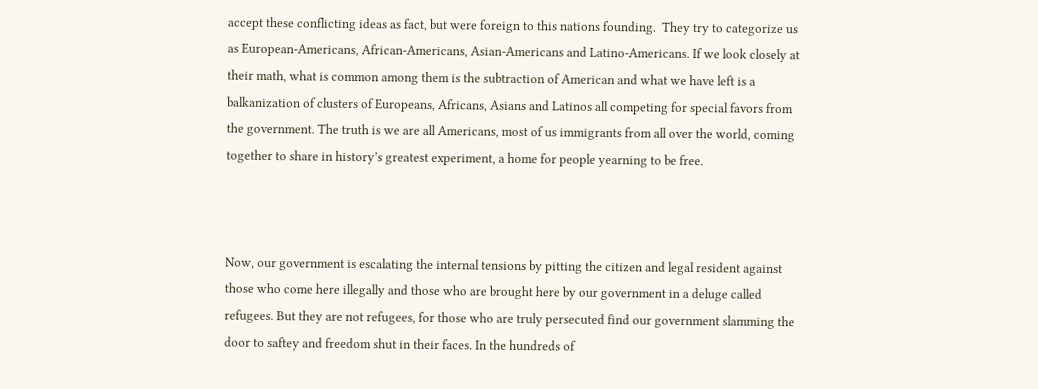accept these conflicting ideas as fact, but were foreign to this nations founding.  They try to categorize us as European-Americans, African-Americans, Asian-Americans and Latino-Americans. If we look closely at their math, what is common among them is the subtraction of American and what we have left is a balkanization of clusters of Europeans, Africans, Asians and Latinos all competing for special favors from the government. The truth is we are all Americans, most of us immigrants from all over the world, coming together to share in history’s greatest experiment, a home for people yearning to be free.



Now, our government is escalating the internal tensions by pitting the citizen and legal resident against those who come here illegally and those who are brought here by our government in a deluge called refugees. But they are not refugees, for those who are truly persecuted find our government slamming the door to saftey and freedom shut in their faces. In the hundreds of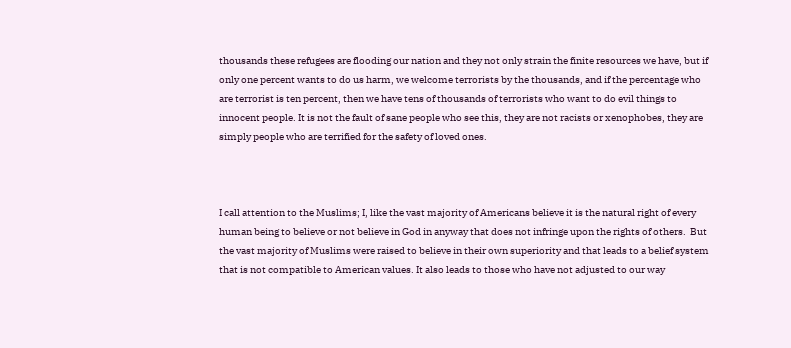thousands these refugees are flooding our nation and they not only strain the finite resources we have, but if only one percent wants to do us harm, we welcome terrorists by the thousands, and if the percentage who are terrorist is ten percent, then we have tens of thousands of terrorists who want to do evil things to innocent people. It is not the fault of sane people who see this, they are not racists or xenophobes, they are simply people who are terrified for the safety of loved ones.



I call attention to the Muslims; I, like the vast majority of Americans believe it is the natural right of every human being to believe or not believe in God in anyway that does not infringe upon the rights of others.  But the vast majority of Muslims were raised to believe in their own superiority and that leads to a belief system that is not compatible to American values. It also leads to those who have not adjusted to our way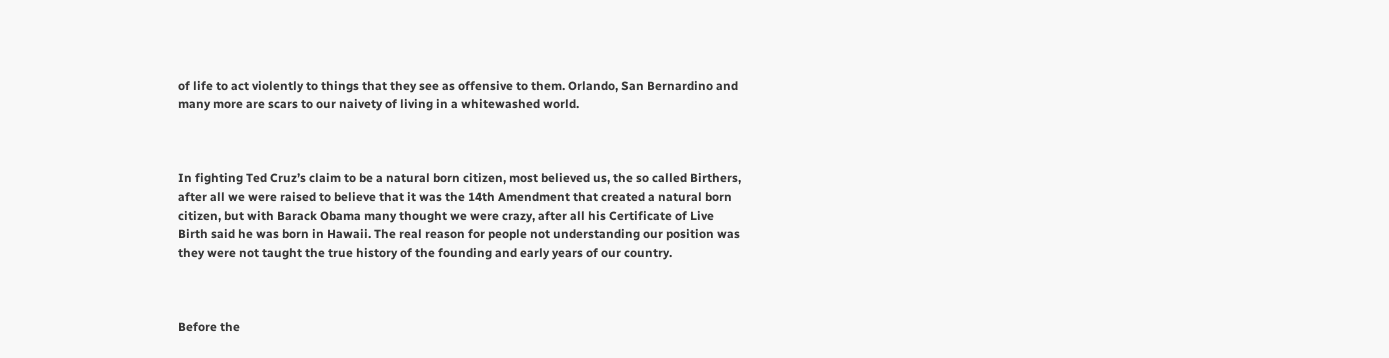of life to act violently to things that they see as offensive to them. Orlando, San Bernardino and many more are scars to our naivety of living in a whitewashed world.



In fighting Ted Cruz’s claim to be a natural born citizen, most believed us, the so called Birthers, after all we were raised to believe that it was the 14th Amendment that created a natural born citizen, but with Barack Obama many thought we were crazy, after all his Certificate of Live Birth said he was born in Hawaii. The real reason for people not understanding our position was they were not taught the true history of the founding and early years of our country.



Before the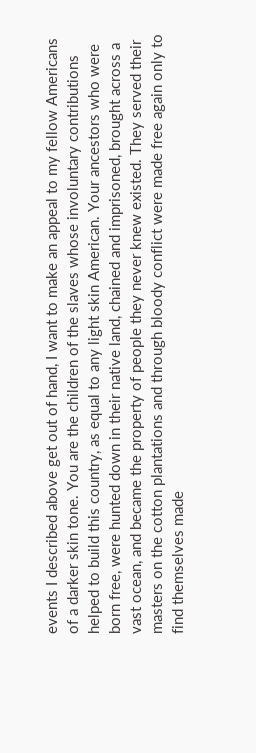events I described above get out of hand, I want to make an appeal to my fellow Americans of a darker skin tone. You are the children of the slaves whose involuntary contributions helped to build this country, as equal to any light skin American. Your ancestors who were born free, were hunted down in their native land, chained and imprisoned, brought across a vast ocean, and became the property of people they never knew existed. They served their masters on the cotton plantations and through bloody conflict were made free again only to find themselves made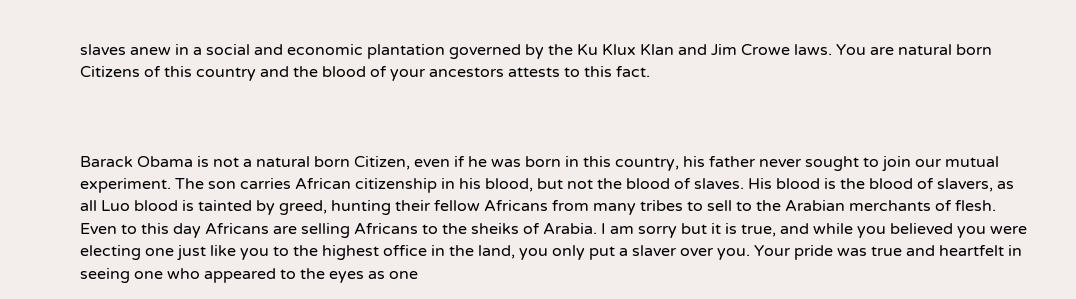slaves anew in a social and economic plantation governed by the Ku Klux Klan and Jim Crowe laws. You are natural born Citizens of this country and the blood of your ancestors attests to this fact.



Barack Obama is not a natural born Citizen, even if he was born in this country, his father never sought to join our mutual experiment. The son carries African citizenship in his blood, but not the blood of slaves. His blood is the blood of slavers, as all Luo blood is tainted by greed, hunting their fellow Africans from many tribes to sell to the Arabian merchants of flesh. Even to this day Africans are selling Africans to the sheiks of Arabia. I am sorry but it is true, and while you believed you were electing one just like you to the highest office in the land, you only put a slaver over you. Your pride was true and heartfelt in seeing one who appeared to the eyes as one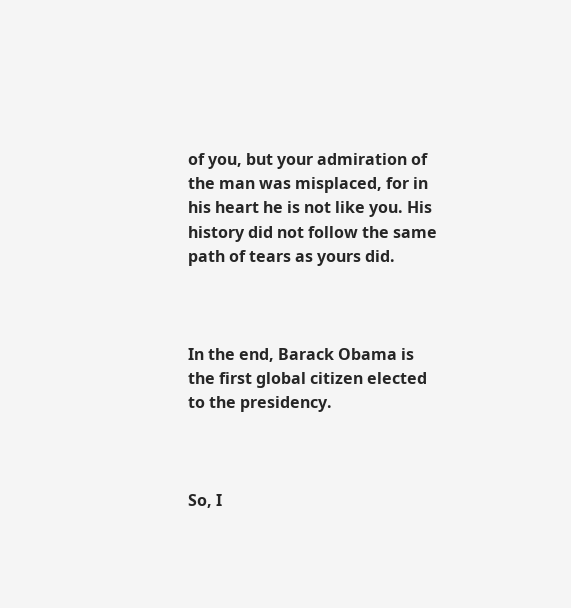of you, but your admiration of the man was misplaced, for in his heart he is not like you. His history did not follow the same path of tears as yours did.



In the end, Barack Obama is the first global citizen elected to the presidency.



So, I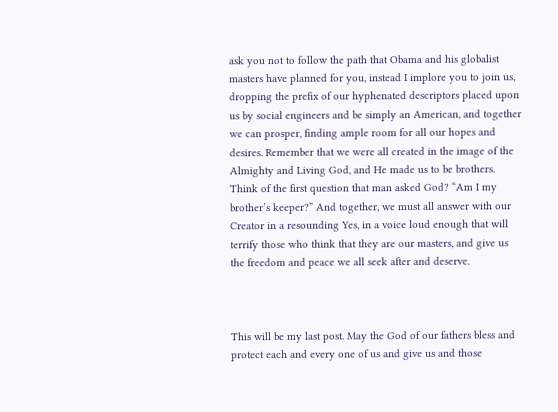ask you not to follow the path that Obama and his globalist masters have planned for you, instead I implore you to join us, dropping the prefix of our hyphenated descriptors placed upon us by social engineers and be simply an American, and together we can prosper, finding ample room for all our hopes and desires. Remember that we were all created in the image of the Almighty and Living God, and He made us to be brothers. Think of the first question that man asked God? “Am I my brother’s keeper?” And together, we must all answer with our Creator in a resounding Yes, in a voice loud enough that will terrify those who think that they are our masters, and give us the freedom and peace we all seek after and deserve.



This will be my last post. May the God of our fathers bless and protect each and every one of us and give us and those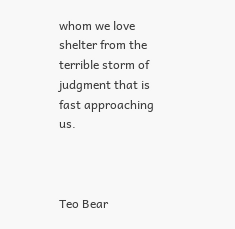whom we love shelter from the terrible storm of judgment that is fast approaching us.



Teo Bear